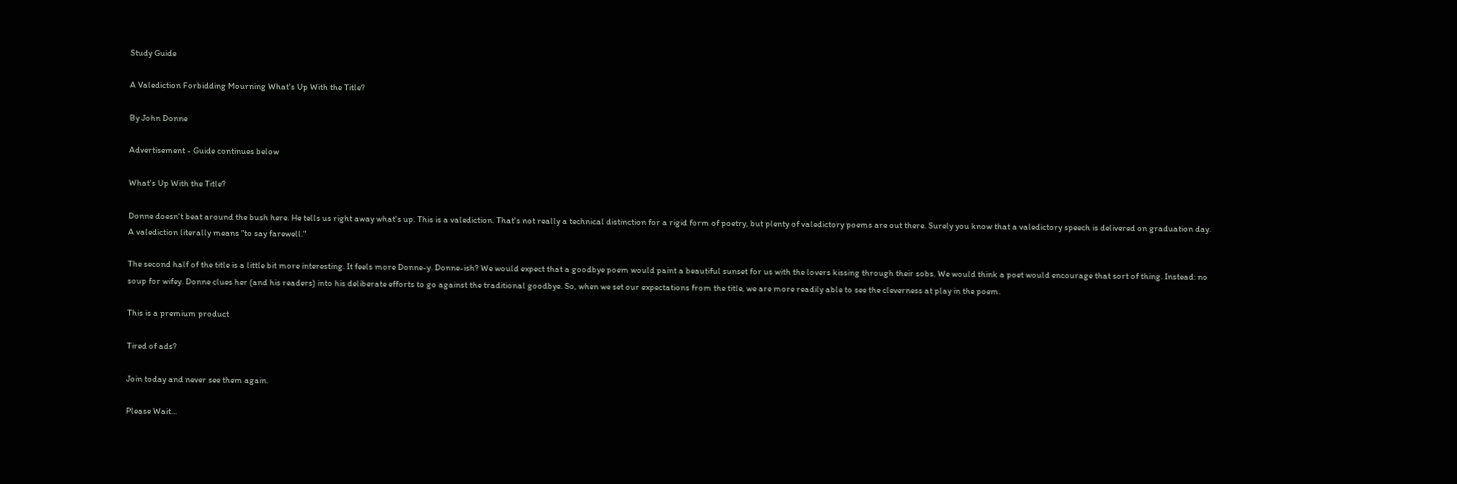Study Guide

A Valediction Forbidding Mourning What's Up With the Title?

By John Donne

Advertisement - Guide continues below

What's Up With the Title?

Donne doesn't beat around the bush here. He tells us right away what's up. This is a valediction. That's not really a technical distinction for a rigid form of poetry, but plenty of valedictory poems are out there. Surely you know that a valedictory speech is delivered on graduation day. A valediction literally means "to say farewell."

The second half of the title is a little bit more interesting. It feels more Donne-y. Donne-ish? We would expect that a goodbye poem would paint a beautiful sunset for us with the lovers kissing through their sobs. We would think a poet would encourage that sort of thing. Instead: no soup for wifey. Donne clues her (and his readers) into his deliberate efforts to go against the traditional goodbye. So, when we set our expectations from the title, we are more readily able to see the cleverness at play in the poem.

This is a premium product

Tired of ads?

Join today and never see them again.

Please Wait...